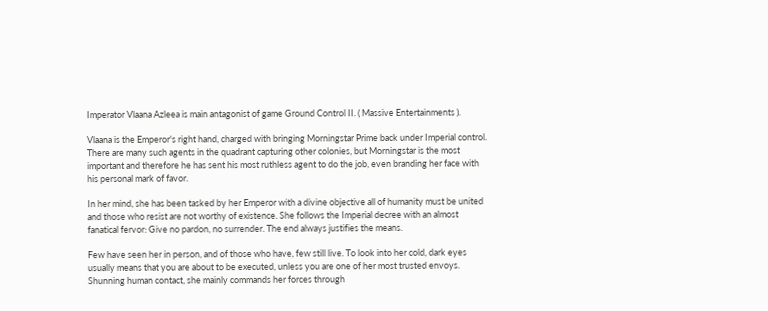Imperator Vlaana Azleea is main antagonist of game Ground Control II. ( Massive Entertainments ).

Vlaana is the Emperor's right hand, charged with bringing Morningstar Prime back under Imperial control. There are many such agents in the quadrant capturing other colonies, but Morningstar is the most important and therefore he has sent his most ruthless agent to do the job, even branding her face with his personal mark of favor.

In her mind, she has been tasked by her Emperor with a divine objective all of humanity must be united and those who resist are not worthy of existence. She follows the Imperial decree with an almost fanatical fervor: Give no pardon, no surrender. The end always justifies the means.

Few have seen her in person, and of those who have, few still live. To look into her cold, dark eyes usually means that you are about to be executed, unless you are one of her most trusted envoys. Shunning human contact, she mainly commands her forces through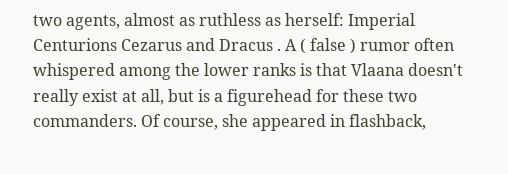two agents, almost as ruthless as herself: Imperial Centurions Cezarus and Dracus . A ( false ) rumor often whispered among the lower ranks is that Vlaana doesn't really exist at all, but is a figurehead for these two commanders. Of course, she appeared in flashback,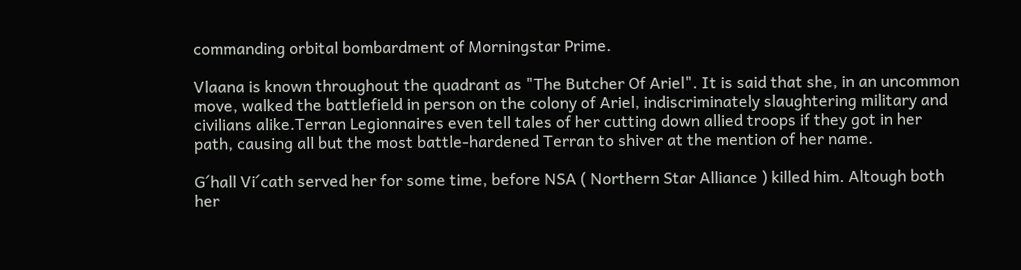commanding orbital bombardment of Morningstar Prime.

Vlaana is known throughout the quadrant as "The Butcher Of Ariel". It is said that she, in an uncommon move, walked the battlefield in person on the colony of Ariel, indiscriminately slaughtering military and civilians alike.Terran Legionnaires even tell tales of her cutting down allied troops if they got in her path, causing all but the most battle-hardened Terran to shiver at the mention of her name.

G´hall Vi´cath served her for some time, before NSA ( Northern Star Alliance ) killed him. Altough both her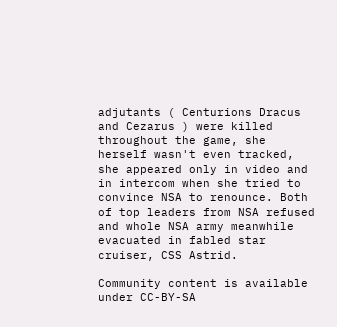adjutants ( Centurions Dracus and Cezarus ) were killed throughout the game, she herself wasn't even tracked, she appeared only in video and in intercom when she tried to convince NSA to renounce. Both of top leaders from NSA refused and whole NSA army meanwhile evacuated in fabled star cruiser, CSS Astrid.

Community content is available under CC-BY-SA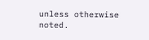unless otherwise noted.